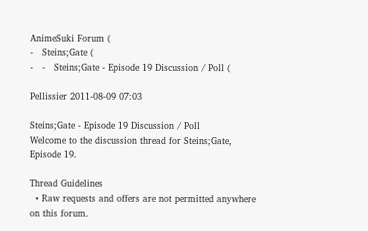AnimeSuki Forum (
-   Steins;Gate (
-   -   Steins;Gate - Episode 19 Discussion / Poll (

Pellissier 2011-08-09 07:03

Steins;Gate - Episode 19 Discussion / Poll
Welcome to the discussion thread for Steins;Gate, Episode 19.

Thread Guidelines
  • Raw requests and offers are not permitted anywhere on this forum.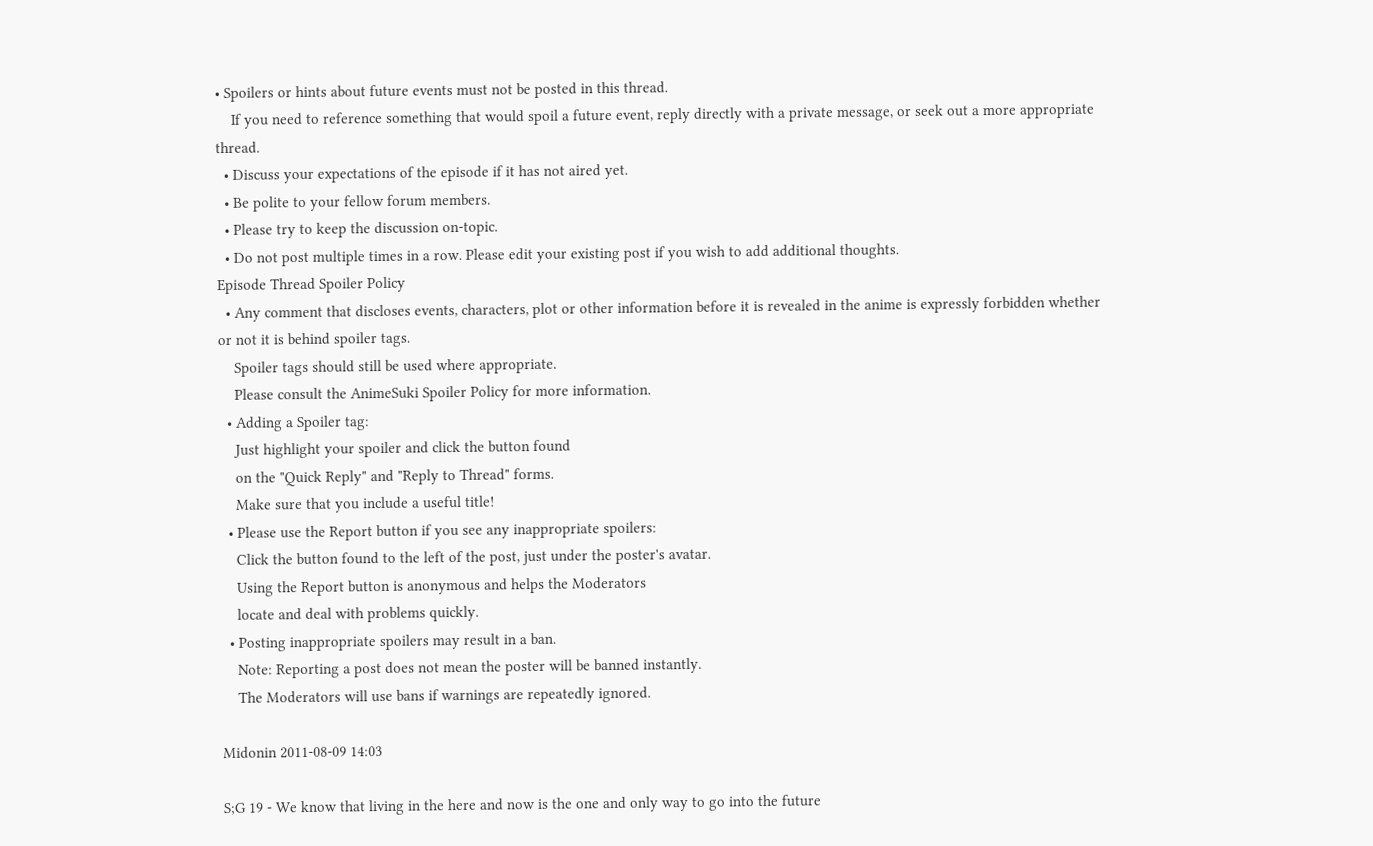• Spoilers or hints about future events must not be posted in this thread.
    If you need to reference something that would spoil a future event, reply directly with a private message, or seek out a more appropriate thread.
  • Discuss your expectations of the episode if it has not aired yet.
  • Be polite to your fellow forum members.
  • Please try to keep the discussion on-topic.
  • Do not post multiple times in a row. Please edit your existing post if you wish to add additional thoughts.
Episode Thread Spoiler Policy
  • Any comment that discloses events, characters, plot or other information before it is revealed in the anime is expressly forbidden whether or not it is behind spoiler tags.
    Spoiler tags should still be used where appropriate.
    Please consult the AnimeSuki Spoiler Policy for more information.
  • Adding a Spoiler tag:
    Just highlight your spoiler and click the button found
    on the "Quick Reply" and "Reply to Thread" forms.
    Make sure that you include a useful title!
  • Please use the Report button if you see any inappropriate spoilers:
    Click the button found to the left of the post, just under the poster's avatar.
    Using the Report button is anonymous and helps the Moderators
    locate and deal with problems quickly.
  • Posting inappropriate spoilers may result in a ban.
    Note: Reporting a post does not mean the poster will be banned instantly.
    The Moderators will use bans if warnings are repeatedly ignored.

Midonin 2011-08-09 14:03

S;G 19 - We know that living in the here and now is the one and only way to go into the future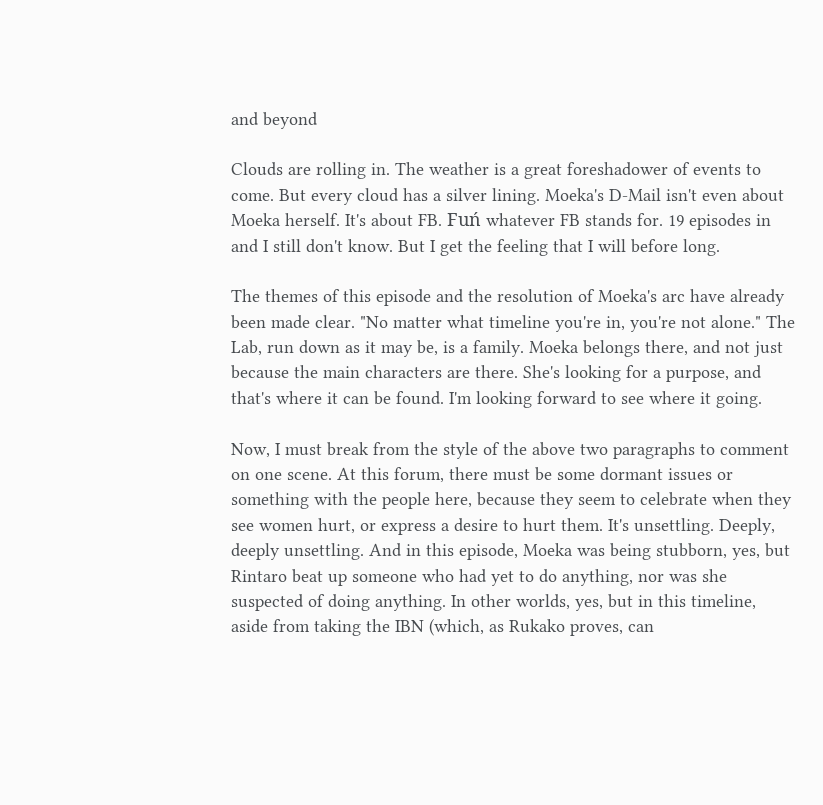and beyond

Clouds are rolling in. The weather is a great foreshadower of events to come. But every cloud has a silver lining. Moeka's D-Mail isn't even about Moeka herself. It's about FB. Fuń whatever FB stands for. 19 episodes in and I still don't know. But I get the feeling that I will before long.

The themes of this episode and the resolution of Moeka's arc have already been made clear. "No matter what timeline you're in, you're not alone." The Lab, run down as it may be, is a family. Moeka belongs there, and not just because the main characters are there. She's looking for a purpose, and that's where it can be found. I'm looking forward to see where it going.

Now, I must break from the style of the above two paragraphs to comment on one scene. At this forum, there must be some dormant issues or something with the people here, because they seem to celebrate when they see women hurt, or express a desire to hurt them. It's unsettling. Deeply, deeply unsettling. And in this episode, Moeka was being stubborn, yes, but Rintaro beat up someone who had yet to do anything, nor was she suspected of doing anything. In other worlds, yes, but in this timeline, aside from taking the IBN (which, as Rukako proves, can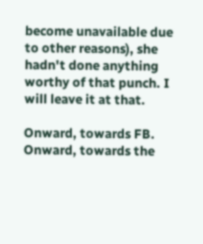become unavailable due to other reasons), she hadn't done anything worthy of that punch. I will leave it at that.

Onward, towards FB. Onward, towards the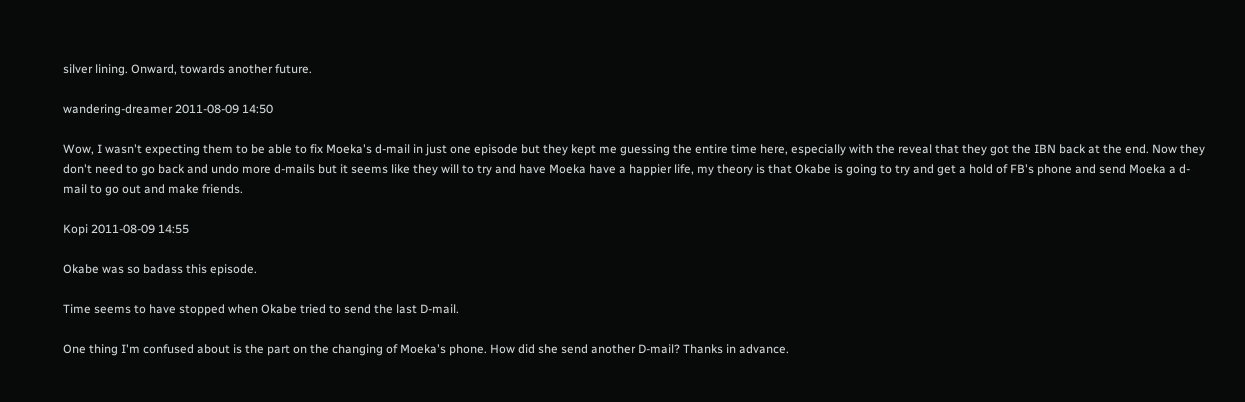silver lining. Onward, towards another future.

wandering-dreamer 2011-08-09 14:50

Wow, I wasn't expecting them to be able to fix Moeka's d-mail in just one episode but they kept me guessing the entire time here, especially with the reveal that they got the IBN back at the end. Now they don't need to go back and undo more d-mails but it seems like they will to try and have Moeka have a happier life, my theory is that Okabe is going to try and get a hold of FB's phone and send Moeka a d-mail to go out and make friends.

Kopi 2011-08-09 14:55

Okabe was so badass this episode.

Time seems to have stopped when Okabe tried to send the last D-mail.

One thing I'm confused about is the part on the changing of Moeka's phone. How did she send another D-mail? Thanks in advance.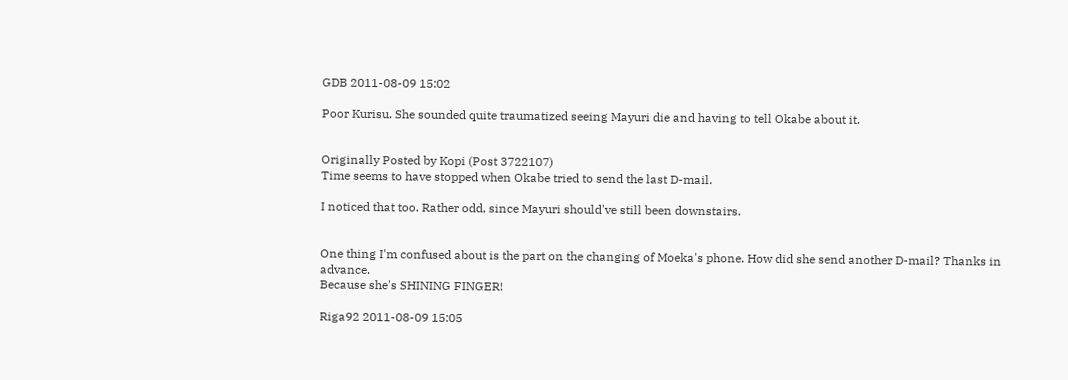GDB 2011-08-09 15:02

Poor Kurisu. She sounded quite traumatized seeing Mayuri die and having to tell Okabe about it.


Originally Posted by Kopi (Post 3722107)
Time seems to have stopped when Okabe tried to send the last D-mail.

I noticed that too. Rather odd, since Mayuri should've still been downstairs.


One thing I'm confused about is the part on the changing of Moeka's phone. How did she send another D-mail? Thanks in advance.
Because she's SHINING FINGER!

Riga92 2011-08-09 15:05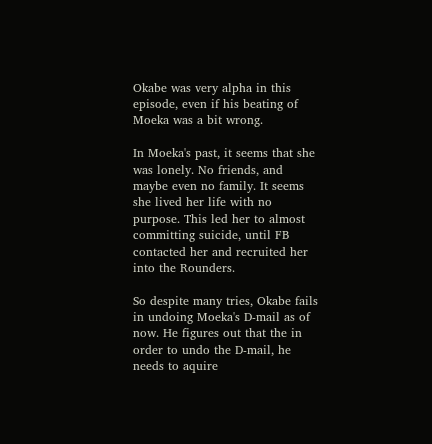Okabe was very alpha in this episode, even if his beating of Moeka was a bit wrong.

In Moeka's past, it seems that she was lonely. No friends, and maybe even no family. It seems she lived her life with no purpose. This led her to almost committing suicide, until FB contacted her and recruited her into the Rounders.

So despite many tries, Okabe fails in undoing Moeka's D-mail as of now. He figures out that the in order to undo the D-mail, he needs to aquire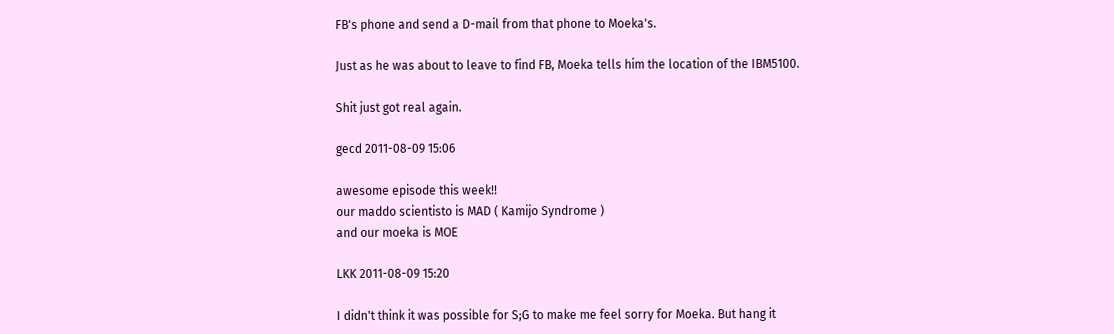FB's phone and send a D-mail from that phone to Moeka's.

Just as he was about to leave to find FB, Moeka tells him the location of the IBM5100.

Shit just got real again.

gecd 2011-08-09 15:06

awesome episode this week!!
our maddo scientisto is MAD ( Kamijo Syndrome )
and our moeka is MOE

LKK 2011-08-09 15:20

I didn't think it was possible for S;G to make me feel sorry for Moeka. But hang it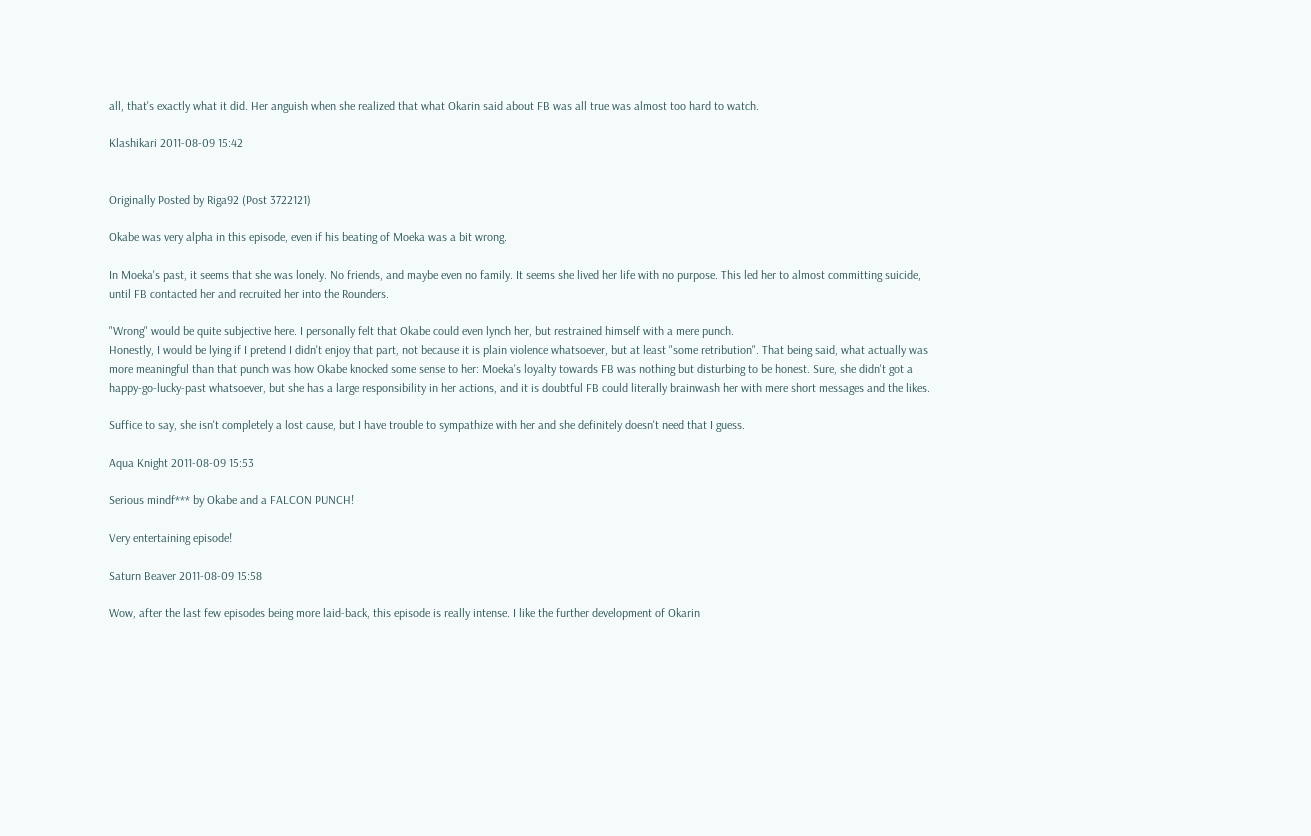all, that's exactly what it did. Her anguish when she realized that what Okarin said about FB was all true was almost too hard to watch.

Klashikari 2011-08-09 15:42


Originally Posted by Riga92 (Post 3722121)

Okabe was very alpha in this episode, even if his beating of Moeka was a bit wrong.

In Moeka's past, it seems that she was lonely. No friends, and maybe even no family. It seems she lived her life with no purpose. This led her to almost committing suicide, until FB contacted her and recruited her into the Rounders.

"Wrong" would be quite subjective here. I personally felt that Okabe could even lynch her, but restrained himself with a mere punch.
Honestly, I would be lying if I pretend I didn't enjoy that part, not because it is plain violence whatsoever, but at least "some retribution". That being said, what actually was more meaningful than that punch was how Okabe knocked some sense to her: Moeka's loyalty towards FB was nothing but disturbing to be honest. Sure, she didn't got a happy-go-lucky-past whatsoever, but she has a large responsibility in her actions, and it is doubtful FB could literally brainwash her with mere short messages and the likes.

Suffice to say, she isn't completely a lost cause, but I have trouble to sympathize with her and she definitely doesn't need that I guess.

Aqua Knight 2011-08-09 15:53

Serious mindf*** by Okabe and a FALCON PUNCH!

Very entertaining episode!

Saturn Beaver 2011-08-09 15:58

Wow, after the last few episodes being more laid-back, this episode is really intense. I like the further development of Okarin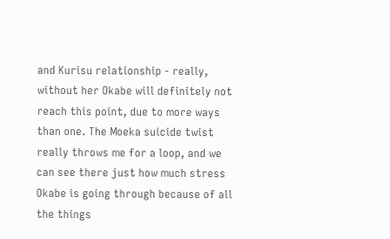and Kurisu relationship - really, without her Okabe will definitely not reach this point, due to more ways than one. The Moeka suicide twist really throws me for a loop, and we can see there just how much stress Okabe is going through because of all the things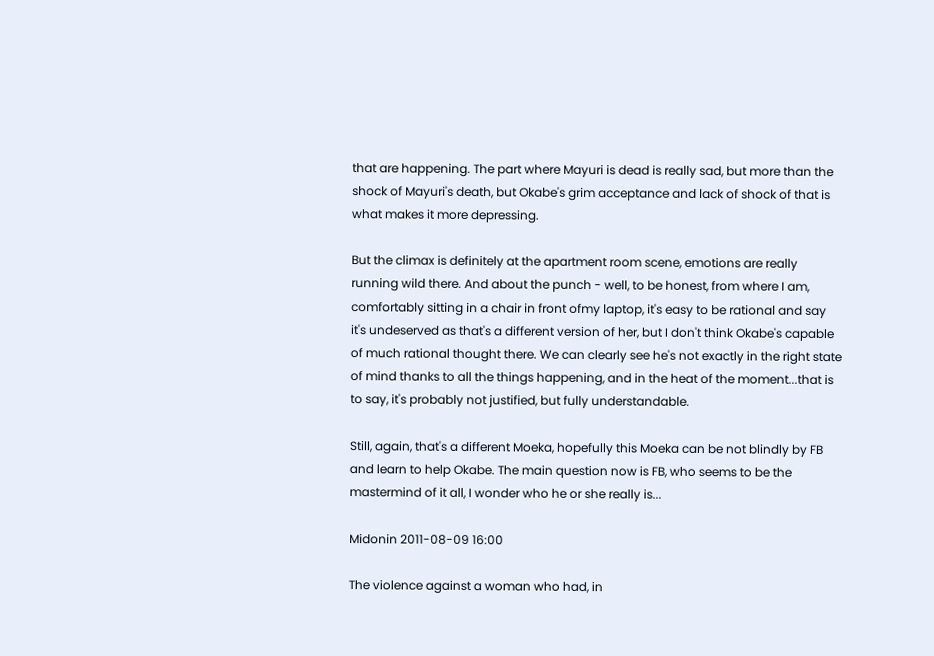that are happening. The part where Mayuri is dead is really sad, but more than the shock of Mayuri's death, but Okabe's grim acceptance and lack of shock of that is what makes it more depressing.

But the climax is definitely at the apartment room scene, emotions are really running wild there. And about the punch - well, to be honest, from where I am, comfortably sitting in a chair in front ofmy laptop, it's easy to be rational and say it's undeserved as that's a different version of her, but I don't think Okabe's capable of much rational thought there. We can clearly see he's not exactly in the right state of mind thanks to all the things happening, and in the heat of the moment...that is to say, it's probably not justified, but fully understandable.

Still, again, that's a different Moeka, hopefully this Moeka can be not blindly by FB and learn to help Okabe. The main question now is FB, who seems to be the mastermind of it all, I wonder who he or she really is...

Midonin 2011-08-09 16:00

The violence against a woman who had, in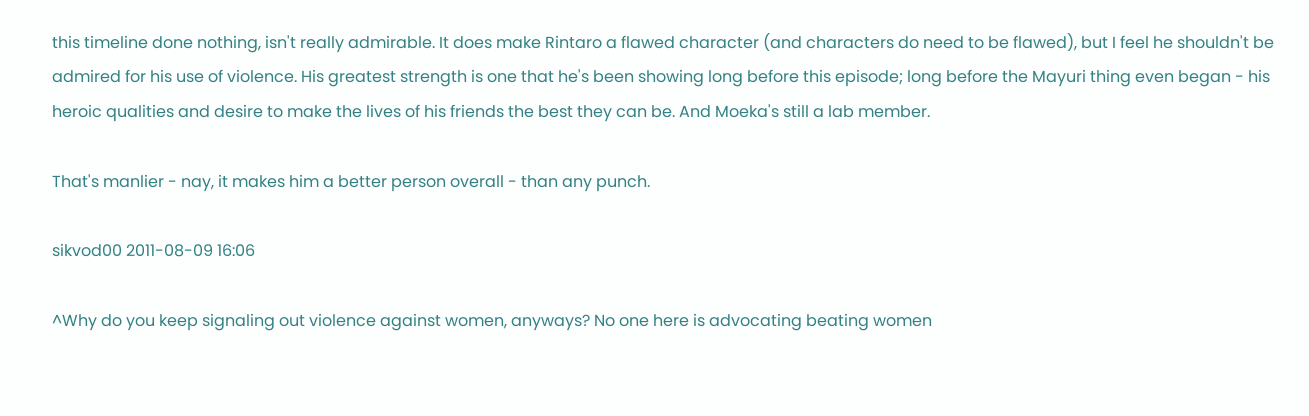this timeline done nothing, isn't really admirable. It does make Rintaro a flawed character (and characters do need to be flawed), but I feel he shouldn't be admired for his use of violence. His greatest strength is one that he's been showing long before this episode; long before the Mayuri thing even began - his heroic qualities and desire to make the lives of his friends the best they can be. And Moeka's still a lab member.

That's manlier - nay, it makes him a better person overall - than any punch.

sikvod00 2011-08-09 16:06

^Why do you keep signaling out violence against women, anyways? No one here is advocating beating women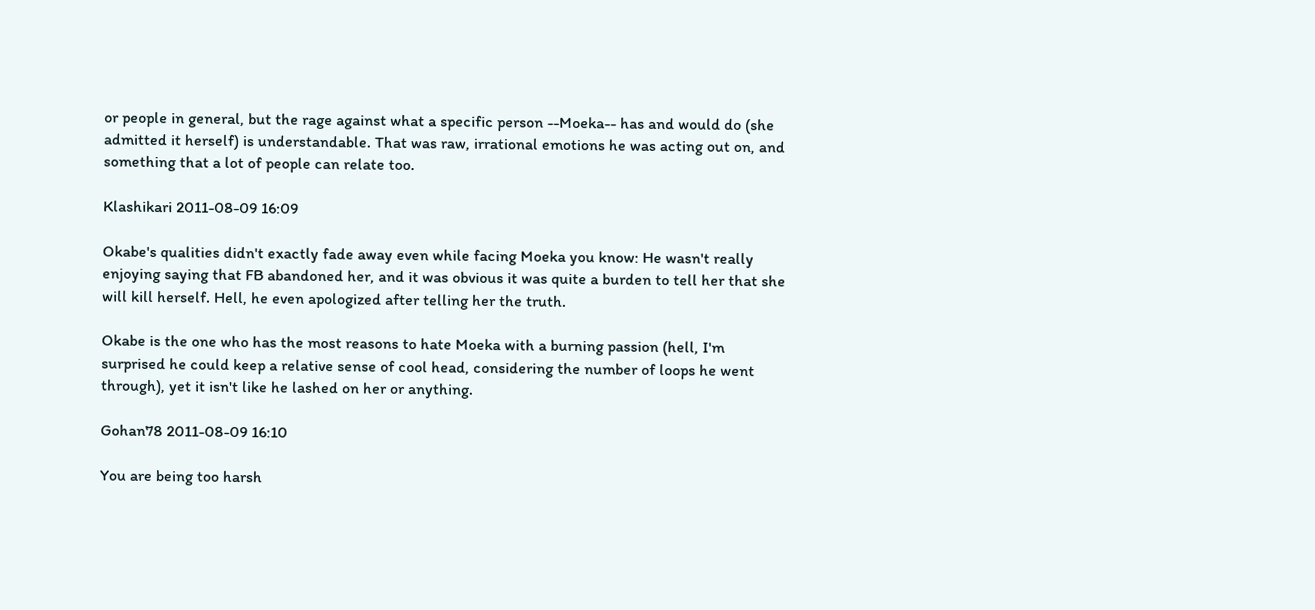or people in general, but the rage against what a specific person --Moeka-- has and would do (she admitted it herself) is understandable. That was raw, irrational emotions he was acting out on, and something that a lot of people can relate too.

Klashikari 2011-08-09 16:09

Okabe's qualities didn't exactly fade away even while facing Moeka you know: He wasn't really enjoying saying that FB abandoned her, and it was obvious it was quite a burden to tell her that she will kill herself. Hell, he even apologized after telling her the truth.

Okabe is the one who has the most reasons to hate Moeka with a burning passion (hell, I'm surprised he could keep a relative sense of cool head, considering the number of loops he went through), yet it isn't like he lashed on her or anything.

Gohan78 2011-08-09 16:10

You are being too harsh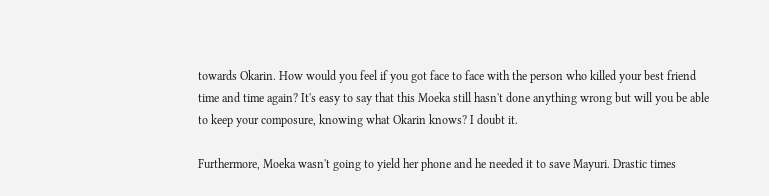towards Okarin. How would you feel if you got face to face with the person who killed your best friend time and time again? It's easy to say that this Moeka still hasn't done anything wrong but will you be able to keep your composure, knowing what Okarin knows? I doubt it.

Furthermore, Moeka wasn't going to yield her phone and he needed it to save Mayuri. Drastic times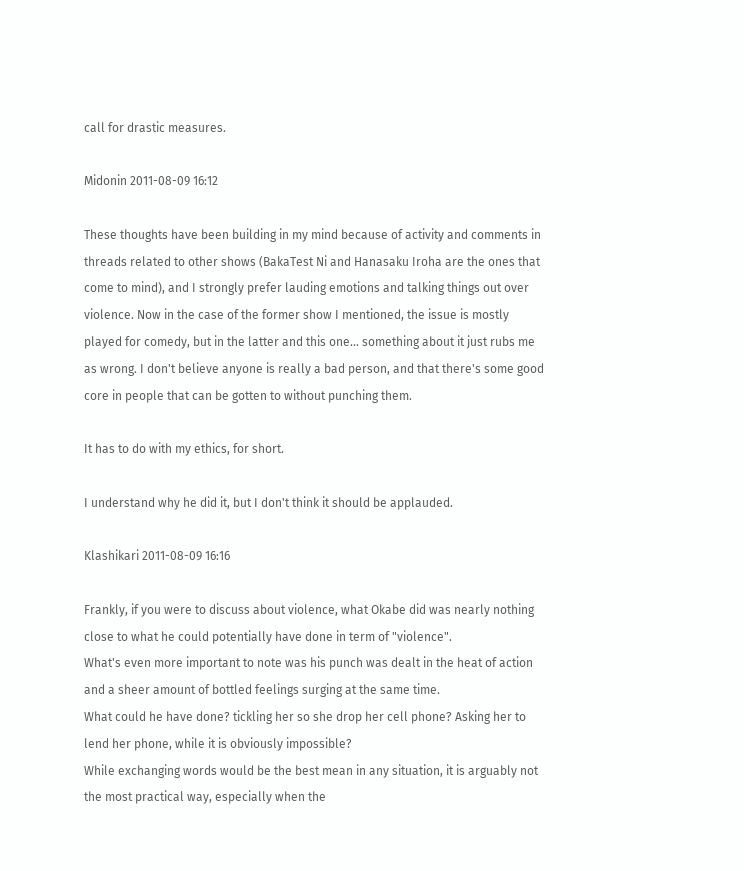call for drastic measures.

Midonin 2011-08-09 16:12

These thoughts have been building in my mind because of activity and comments in threads related to other shows (BakaTest Ni and Hanasaku Iroha are the ones that come to mind), and I strongly prefer lauding emotions and talking things out over violence. Now in the case of the former show I mentioned, the issue is mostly played for comedy, but in the latter and this one... something about it just rubs me as wrong. I don't believe anyone is really a bad person, and that there's some good core in people that can be gotten to without punching them.

It has to do with my ethics, for short.

I understand why he did it, but I don't think it should be applauded.

Klashikari 2011-08-09 16:16

Frankly, if you were to discuss about violence, what Okabe did was nearly nothing close to what he could potentially have done in term of "violence".
What's even more important to note was his punch was dealt in the heat of action and a sheer amount of bottled feelings surging at the same time.
What could he have done? tickling her so she drop her cell phone? Asking her to lend her phone, while it is obviously impossible?
While exchanging words would be the best mean in any situation, it is arguably not the most practical way, especially when the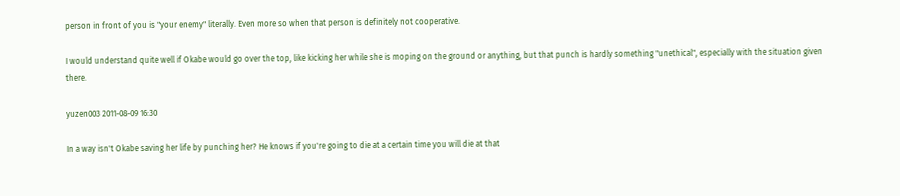person in front of you is "your enemy" literally. Even more so when that person is definitely not cooperative.

I would understand quite well if Okabe would go over the top, like kicking her while she is moping on the ground or anything, but that punch is hardly something "unethical", especially with the situation given there.

yuzen003 2011-08-09 16:30

In a way isn't Okabe saving her life by punching her? He knows if you're going to die at a certain time you will die at that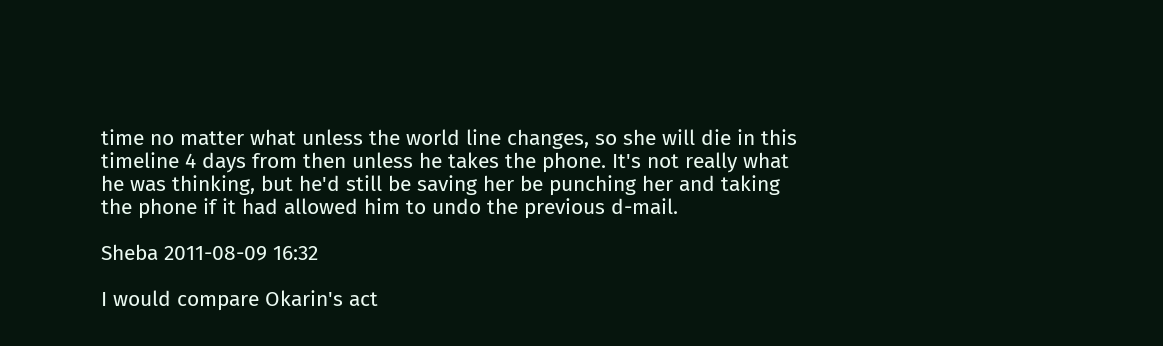time no matter what unless the world line changes, so she will die in this timeline 4 days from then unless he takes the phone. It's not really what he was thinking, but he'd still be saving her be punching her and taking the phone if it had allowed him to undo the previous d-mail.

Sheba 2011-08-09 16:32

I would compare Okarin's act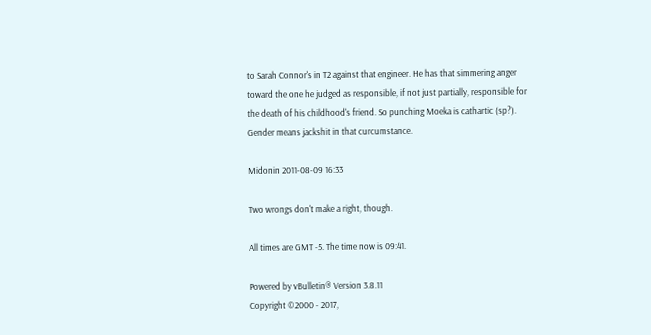to Sarah Connor's in T2 against that engineer. He has that simmering anger toward the one he judged as responsible, if not just partially, responsible for the death of his childhood's friend. So punching Moeka is cathartic (sp?). Gender means jackshit in that curcumstance.

Midonin 2011-08-09 16:33

Two wrongs don't make a right, though.

All times are GMT -5. The time now is 09:41.

Powered by vBulletin® Version 3.8.11
Copyright ©2000 - 2017,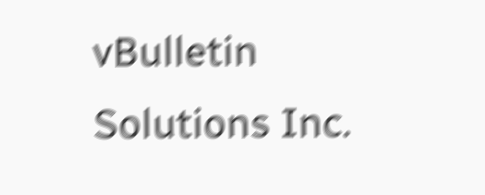vBulletin Solutions Inc.